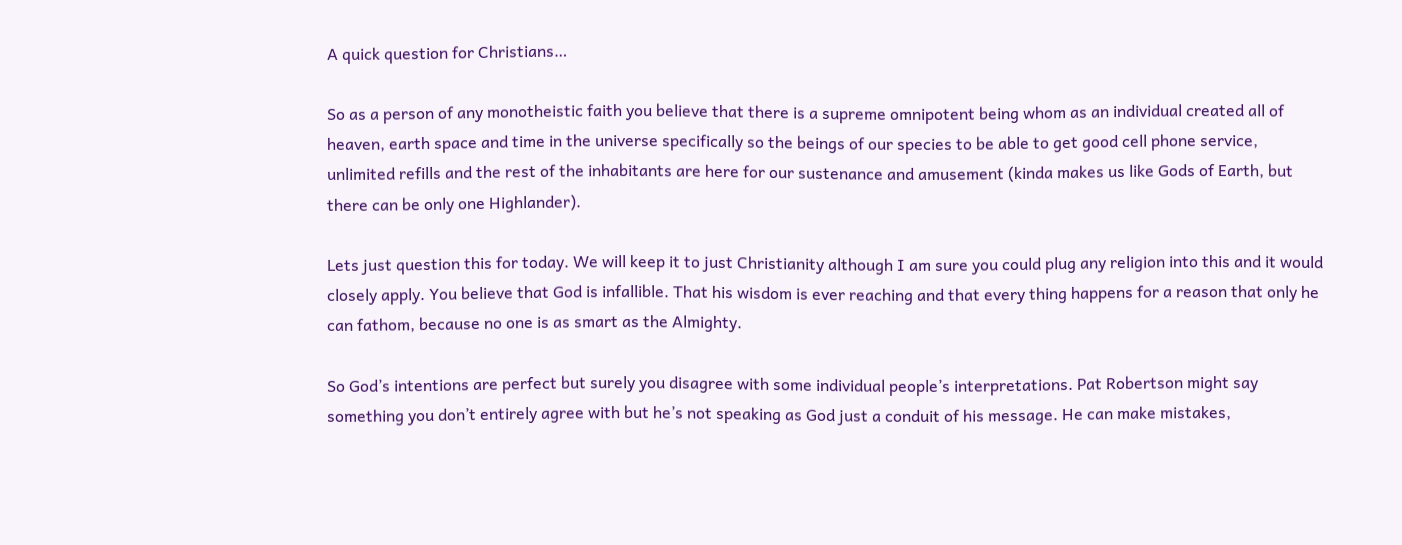A quick question for Christians…

So as a person of any monotheistic faith you believe that there is a supreme omnipotent being whom as an individual created all of heaven, earth space and time in the universe specifically so the beings of our species to be able to get good cell phone service, unlimited refills and the rest of the inhabitants are here for our sustenance and amusement (kinda makes us like Gods of Earth, but there can be only one Highlander).

Lets just question this for today. We will keep it to just Christianity although I am sure you could plug any religion into this and it would closely apply. You believe that God is infallible. That his wisdom is ever reaching and that every thing happens for a reason that only he can fathom, because no one is as smart as the Almighty.

So God’s intentions are perfect but surely you disagree with some individual people’s interpretations. Pat Robertson might say something you don’t entirely agree with but he’s not speaking as God just a conduit of his message. He can make mistakes,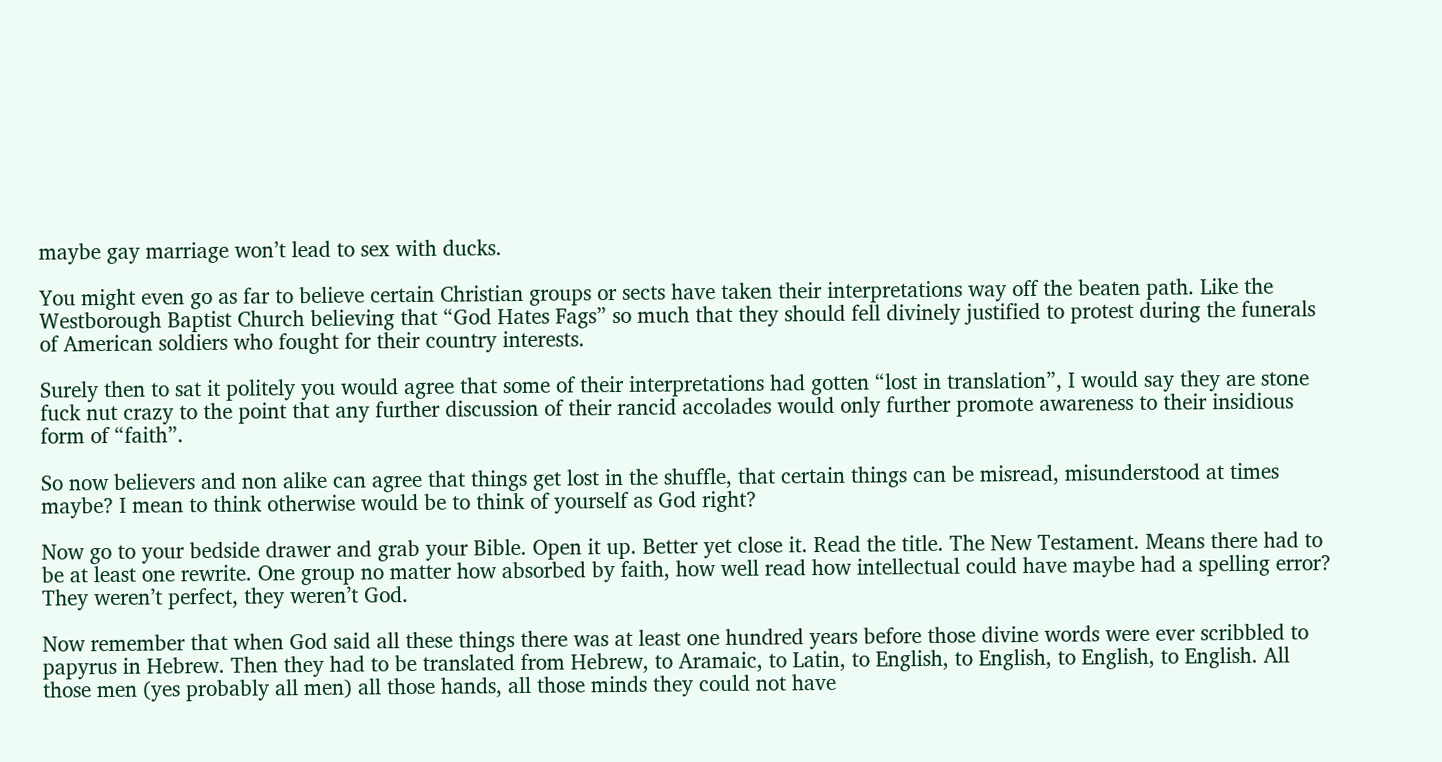maybe gay marriage won’t lead to sex with ducks.

You might even go as far to believe certain Christian groups or sects have taken their interpretations way off the beaten path. Like the Westborough Baptist Church believing that “God Hates Fags” so much that they should fell divinely justified to protest during the funerals of American soldiers who fought for their country interests.

Surely then to sat it politely you would agree that some of their interpretations had gotten “lost in translation”, I would say they are stone fuck nut crazy to the point that any further discussion of their rancid accolades would only further promote awareness to their insidious form of “faith”.

So now believers and non alike can agree that things get lost in the shuffle, that certain things can be misread, misunderstood at times maybe? I mean to think otherwise would be to think of yourself as God right?

Now go to your bedside drawer and grab your Bible. Open it up. Better yet close it. Read the title. The New Testament. Means there had to be at least one rewrite. One group no matter how absorbed by faith, how well read how intellectual could have maybe had a spelling error? They weren’t perfect, they weren’t God.

Now remember that when God said all these things there was at least one hundred years before those divine words were ever scribbled to papyrus in Hebrew. Then they had to be translated from Hebrew, to Aramaic, to Latin, to English, to English, to English, to English. All those men (yes probably all men) all those hands, all those minds they could not have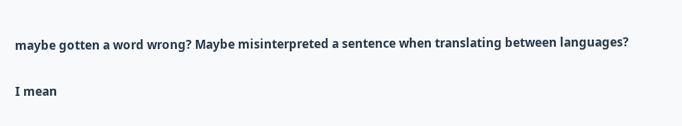maybe gotten a word wrong? Maybe misinterpreted a sentence when translating between languages?

I mean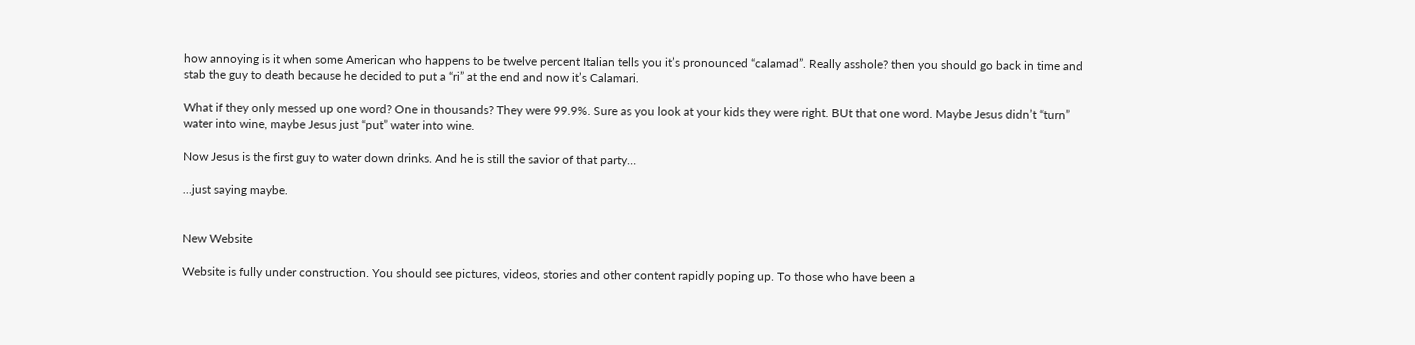how annoying is it when some American who happens to be twelve percent Italian tells you it’s pronounced “calamad”. Really asshole? then you should go back in time and stab the guy to death because he decided to put a “ri” at the end and now it’s Calamari.

What if they only messed up one word? One in thousands? They were 99.9%. Sure as you look at your kids they were right. BUt that one word. Maybe Jesus didn’t “turn” water into wine, maybe Jesus just “put” water into wine.

Now Jesus is the first guy to water down drinks. And he is still the savior of that party…

…just saying maybe.


New Website

Website is fully under construction. You should see pictures, videos, stories and other content rapidly poping up. To those who have been a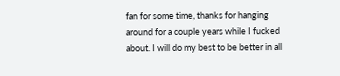fan for some time, thanks for hanging around for a couple years while I fucked about. I will do my best to be better in all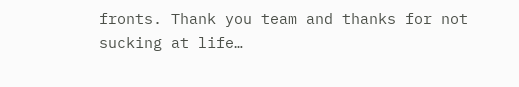fronts. Thank you team and thanks for not sucking at life…